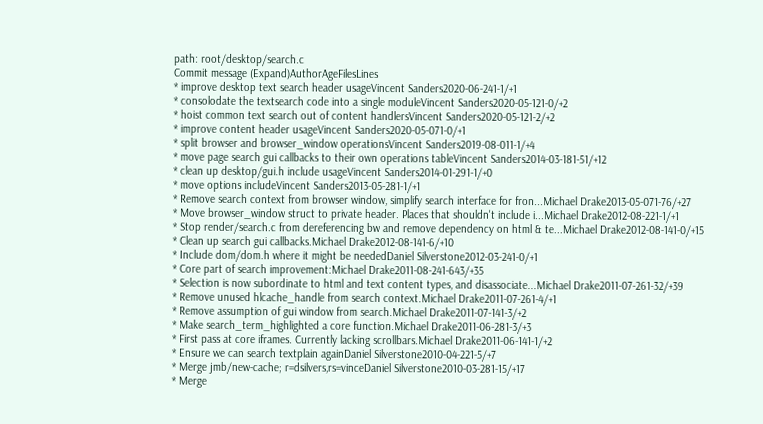path: root/desktop/search.c
Commit message (Expand)AuthorAgeFilesLines
* improve desktop text search header usageVincent Sanders2020-06-241-1/+1
* consolodate the textsearch code into a single moduleVincent Sanders2020-05-121-0/+2
* hoist common text search out of content handlersVincent Sanders2020-05-121-2/+2
* improve content header usageVincent Sanders2020-05-071-0/+1
* split browser and browser_window operationsVincent Sanders2019-08-011-1/+4
* move page search gui callbacks to their own operations tableVincent Sanders2014-03-181-51/+12
* clean up desktop/gui.h include usageVincent Sanders2014-01-291-1/+0
* move options includeVincent Sanders2013-05-281-1/+1
* Remove search context from browser window, simplify search interface for fron...Michael Drake2013-05-071-76/+27
* Move browser_window struct to private header. Places that shouldn't include i...Michael Drake2012-08-221-1/+1
* Stop render/search.c from dereferencing bw and remove dependency on html & te...Michael Drake2012-08-141-0/+15
* Clean up search gui callbacks.Michael Drake2012-08-141-6/+10
* Include dom/dom.h where it might be neededDaniel Silverstone2012-03-241-0/+1
* Core part of search improvement:Michael Drake2011-08-241-643/+35
* Selection is now subordinate to html and text content types, and disassociate...Michael Drake2011-07-261-32/+39
* Remove unused hlcache_handle from search context.Michael Drake2011-07-261-4/+1
* Remove assumption of gui window from search.Michael Drake2011-07-141-3/+2
* Make search_term_highlighted a core function.Michael Drake2011-06-281-3/+3
* First pass at core iframes. Currently lacking scrollbars.Michael Drake2011-06-141-1/+2
* Ensure we can search textplain againDaniel Silverstone2010-04-221-5/+7
* Merge jmb/new-cache; r=dsilvers,rs=vinceDaniel Silverstone2010-03-281-15/+17
* Merge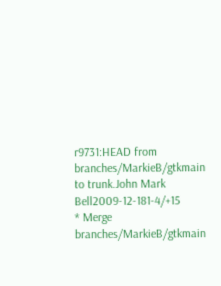r9731:HEAD from branches/MarkieB/gtkmain to trunk.John Mark Bell2009-12-181-4/+15
* Merge branches/MarkieB/gtkmain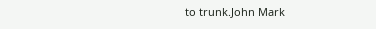to trunk.John Mark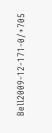Bell2009-12-171-0/+705